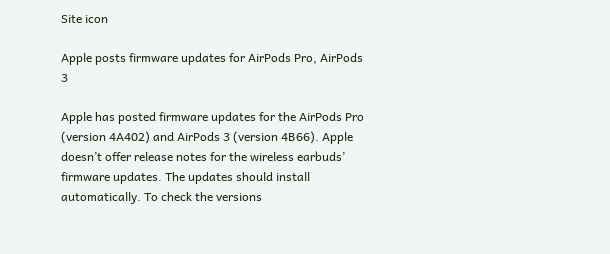Site icon

Apple posts firmware updates for AirPods Pro, AirPods 3

Apple has posted firmware updates for the AirPods Pro (version 4A402) and AirPods 3 (version 4B66). Apple doesn’t offer release notes for the wireless earbuds’ firmware updates. The updates should install automatically. To check the versions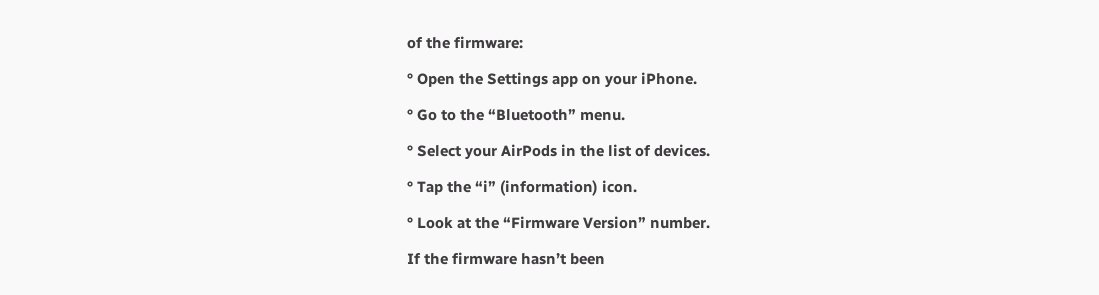of the firmware:

° Open the Settings app on your iPhone.

° Go to the “Bluetooth” menu.

° Select your AirPods in the list of devices.

° Tap the “i” (information) icon.

° Look at the “Firmware Version” number.

If the firmware hasn’t been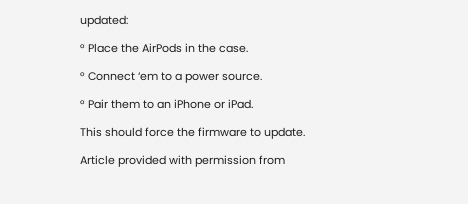updated:

° Place the AirPods in the case.

° Connect ‘em to a power source.

° Pair them to an iPhone or iPad.

This should force the firmware to update.

Article provided with permission from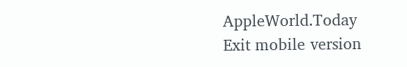AppleWorld.Today
Exit mobile version